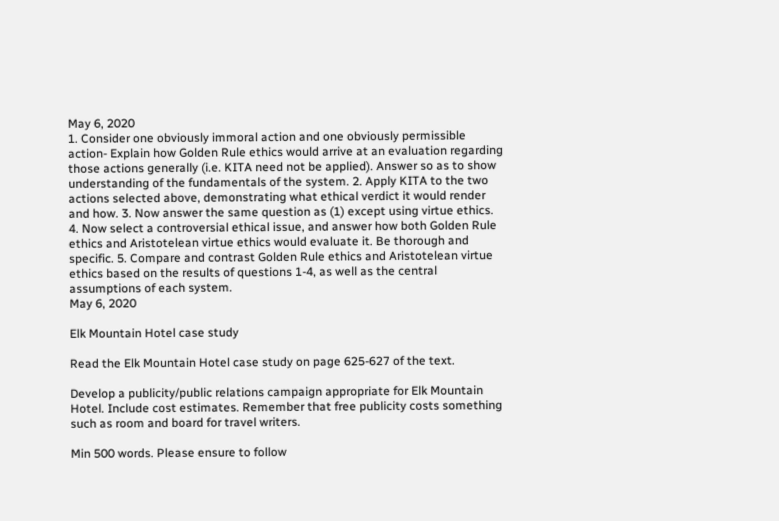May 6, 2020
1. Consider one obviously immoral action and one obviously permissible action- Explain how Golden Rule ethics would arrive at an evaluation regarding those actions generally (i.e. KITA need not be applied). Answer so as to show understanding of the fundamentals of the system. 2. Apply KITA to the two actions selected above, demonstrating what ethical verdict it would render and how. 3. Now answer the same question as (1) except using virtue ethics. 4. Now select a controversial ethical issue, and answer how both Golden Rule ethics and Aristotelean virtue ethics would evaluate it. Be thorough and specific. 5. Compare and contrast Golden Rule ethics and Aristotelean virtue ethics based on the results of questions 1-4, as well as the central assumptions of each system.
May 6, 2020

Elk Mountain Hotel case study

Read the Elk Mountain Hotel case study on page 625-627 of the text.

Develop a publicity/public relations campaign appropriate for Elk Mountain Hotel. Include cost estimates. Remember that free publicity costs something such as room and board for travel writers.

Min 500 words. Please ensure to follow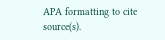APA formatting to cite source(s).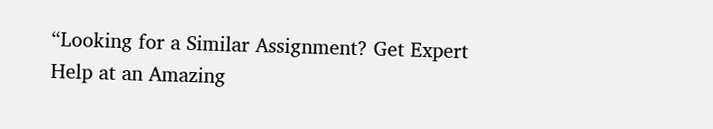“Looking for a Similar Assignment? Get Expert Help at an Amazing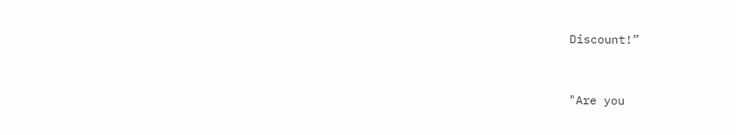Discount!”


"Are you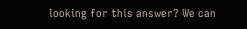looking for this answer? We can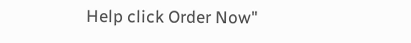Help click Order Now"